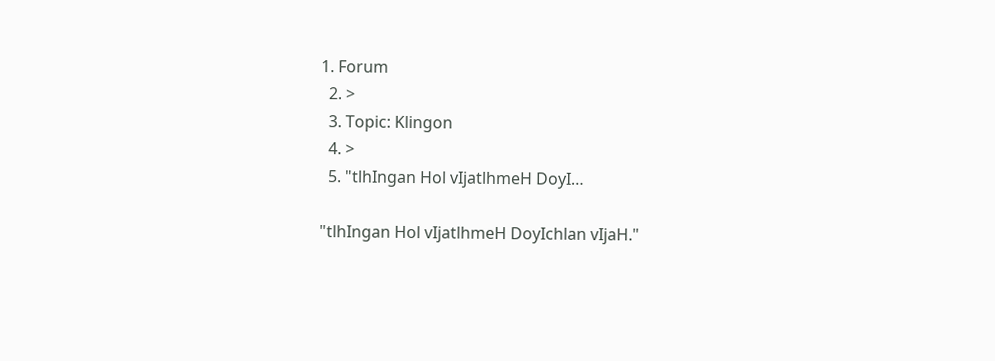1. Forum
  2. >
  3. Topic: Klingon
  4. >
  5. "tlhIngan Hol vIjatlhmeH DoyI…

"tlhIngan Hol vIjatlhmeH DoyIchlan vIjaH."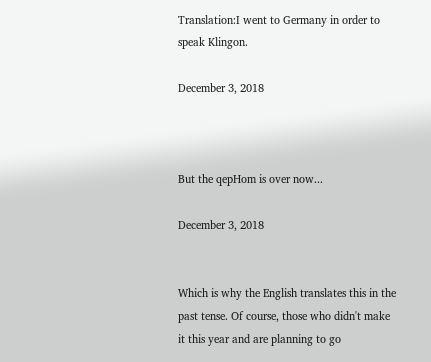Translation:I went to Germany in order to speak Klingon.

December 3, 2018



But the qepHom is over now...

December 3, 2018


Which is why the English translates this in the past tense. Of course, those who didn't make it this year and are planning to go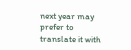next year may prefer to translate it with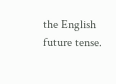the English future tense.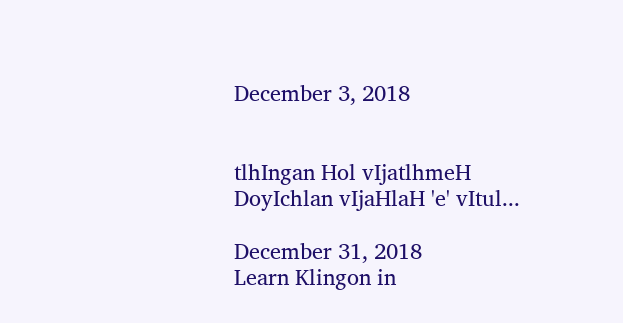December 3, 2018


tlhIngan Hol vIjatlhmeH DoyIchlan vIjaHlaH 'e' vItul...

December 31, 2018
Learn Klingon in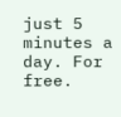just 5 minutes a day. For free.